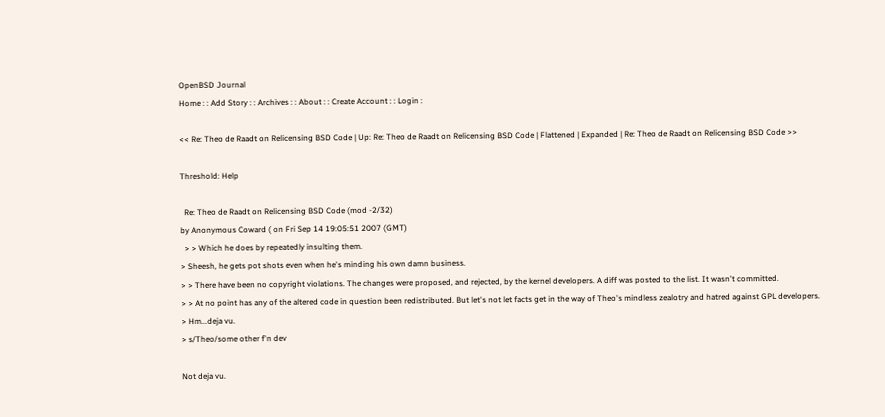OpenBSD Journal
Home : : Add Story : : Archives : : About : : Create Account : : Login :

<< Re: Theo de Raadt on Relicensing BSD Code | Up: Re: Theo de Raadt on Relicensing BSD Code | Flattened | Expanded | Re: Theo de Raadt on Relicensing BSD Code >>

Threshold: Help

  Re: Theo de Raadt on Relicensing BSD Code (mod -2/32)
by Anonymous Coward ( on Fri Sep 14 19:05:51 2007 (GMT)
  > > Which he does by repeatedly insulting them.
> Sheesh, he gets pot shots even when he's minding his own damn business.
> > There have been no copyright violations. The changes were proposed, and rejected, by the kernel developers. A diff was posted to the list. It wasn't committed.
> > At no point has any of the altered code in question been redistributed. But let's not let facts get in the way of Theo's mindless zealotry and hatred against GPL developers.
> Hm...deja vu.
> s/Theo/some other f'n dev

Not deja vu.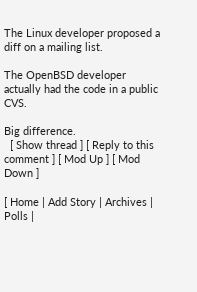The Linux developer proposed a diff on a mailing list.

The OpenBSD developer actually had the code in a public CVS.

Big difference.
  [ Show thread ] [ Reply to this comment ] [ Mod Up ] [ Mod Down ]

[ Home | Add Story | Archives | Polls |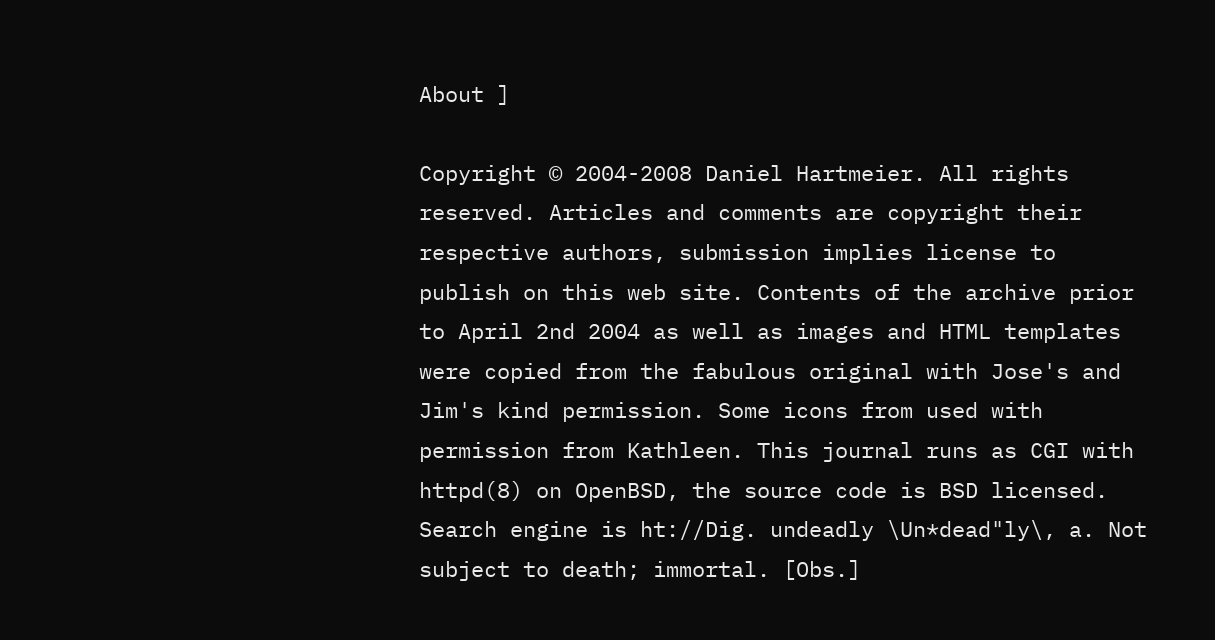About ]

Copyright © 2004-2008 Daniel Hartmeier. All rights reserved. Articles and comments are copyright their respective authors, submission implies license to publish on this web site. Contents of the archive prior to April 2nd 2004 as well as images and HTML templates were copied from the fabulous original with Jose's and Jim's kind permission. Some icons from used with permission from Kathleen. This journal runs as CGI with httpd(8) on OpenBSD, the source code is BSD licensed. Search engine is ht://Dig. undeadly \Un*dead"ly\, a. Not subject to death; immortal. [Obs.]